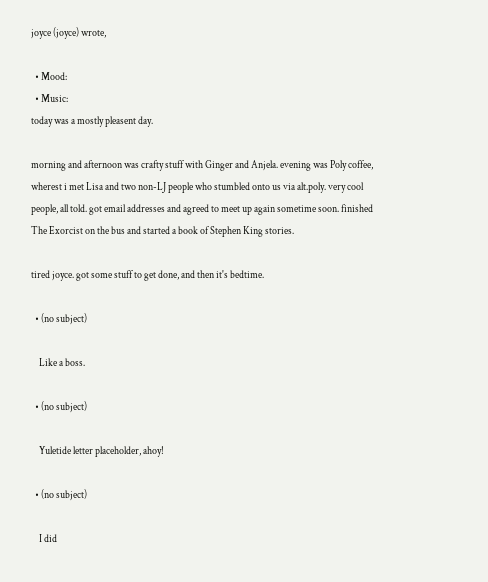joyce (joyce) wrote,

  • Mood:
  • Music:
today was a mostly pleasent day.

morning and afternoon was crafty stuff with Ginger and Anjela. evening was Poly coffee, wherest i met Lisa and two non-LJ people who stumbled onto us via alt.poly. very cool people, all told. got email addresses and agreed to meet up again sometime soon. finished The Exorcist on the bus and started a book of Stephen King stories.

tired joyce. got some stuff to get done, and then it's bedtime.

  • (no subject)

    Like a boss.

  • (no subject)

    Yuletide letter placeholder, ahoy!

  • (no subject)

    I did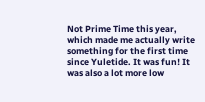Not Prime Time this year, which made me actually write something for the first time since Yuletide. It was fun! It was also a lot more low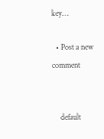key…

  • Post a new comment


    default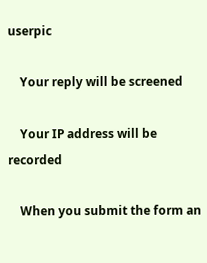userpic

    Your reply will be screened

    Your IP address will be recorded

    When you submit the form an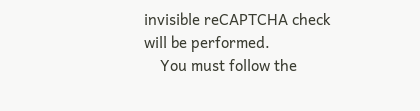invisible reCAPTCHA check will be performed.
    You must follow the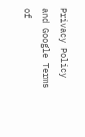Privacy Policy and Google Terms of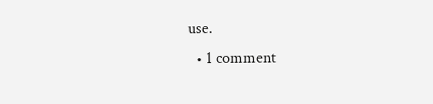use.
  • 1 comment